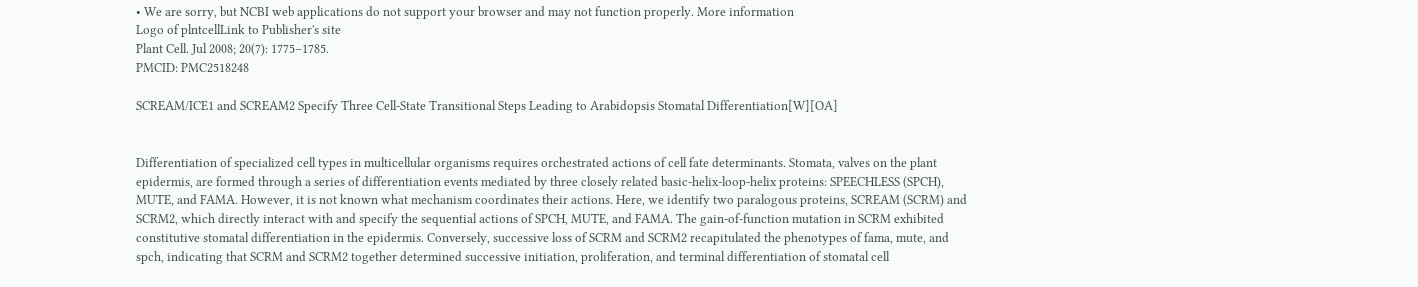• We are sorry, but NCBI web applications do not support your browser and may not function properly. More information
Logo of plntcellLink to Publisher's site
Plant Cell. Jul 2008; 20(7): 1775–1785.
PMCID: PMC2518248

SCREAM/ICE1 and SCREAM2 Specify Three Cell-State Transitional Steps Leading to Arabidopsis Stomatal Differentiation[W][OA]


Differentiation of specialized cell types in multicellular organisms requires orchestrated actions of cell fate determinants. Stomata, valves on the plant epidermis, are formed through a series of differentiation events mediated by three closely related basic-helix-loop-helix proteins: SPEECHLESS (SPCH), MUTE, and FAMA. However, it is not known what mechanism coordinates their actions. Here, we identify two paralogous proteins, SCREAM (SCRM) and SCRM2, which directly interact with and specify the sequential actions of SPCH, MUTE, and FAMA. The gain-of-function mutation in SCRM exhibited constitutive stomatal differentiation in the epidermis. Conversely, successive loss of SCRM and SCRM2 recapitulated the phenotypes of fama, mute, and spch, indicating that SCRM and SCRM2 together determined successive initiation, proliferation, and terminal differentiation of stomatal cell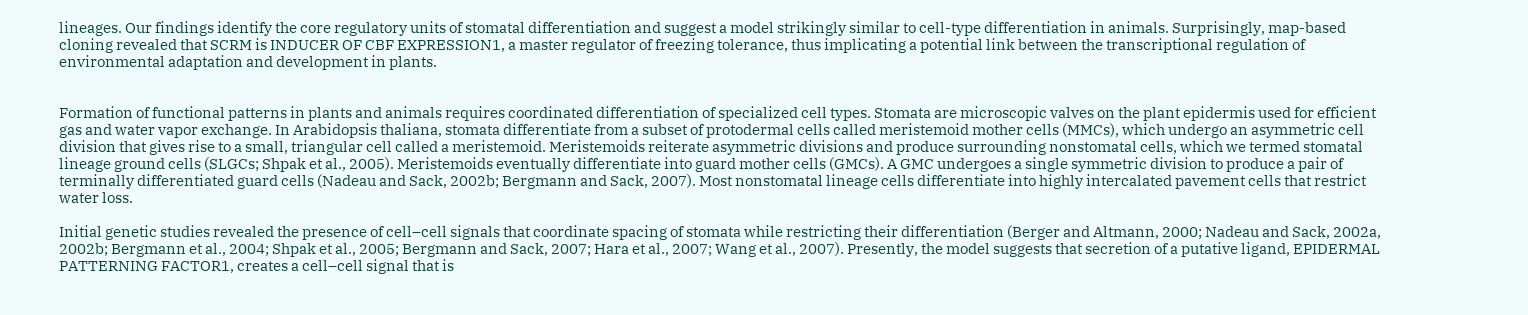lineages. Our findings identify the core regulatory units of stomatal differentiation and suggest a model strikingly similar to cell-type differentiation in animals. Surprisingly, map-based cloning revealed that SCRM is INDUCER OF CBF EXPRESSION1, a master regulator of freezing tolerance, thus implicating a potential link between the transcriptional regulation of environmental adaptation and development in plants.


Formation of functional patterns in plants and animals requires coordinated differentiation of specialized cell types. Stomata are microscopic valves on the plant epidermis used for efficient gas and water vapor exchange. In Arabidopsis thaliana, stomata differentiate from a subset of protodermal cells called meristemoid mother cells (MMCs), which undergo an asymmetric cell division that gives rise to a small, triangular cell called a meristemoid. Meristemoids reiterate asymmetric divisions and produce surrounding nonstomatal cells, which we termed stomatal lineage ground cells (SLGCs; Shpak et al., 2005). Meristemoids eventually differentiate into guard mother cells (GMCs). A GMC undergoes a single symmetric division to produce a pair of terminally differentiated guard cells (Nadeau and Sack, 2002b; Bergmann and Sack, 2007). Most nonstomatal lineage cells differentiate into highly intercalated pavement cells that restrict water loss.

Initial genetic studies revealed the presence of cell–cell signals that coordinate spacing of stomata while restricting their differentiation (Berger and Altmann, 2000; Nadeau and Sack, 2002a, 2002b; Bergmann et al., 2004; Shpak et al., 2005; Bergmann and Sack, 2007; Hara et al., 2007; Wang et al., 2007). Presently, the model suggests that secretion of a putative ligand, EPIDERMAL PATTERNING FACTOR1, creates a cell–cell signal that is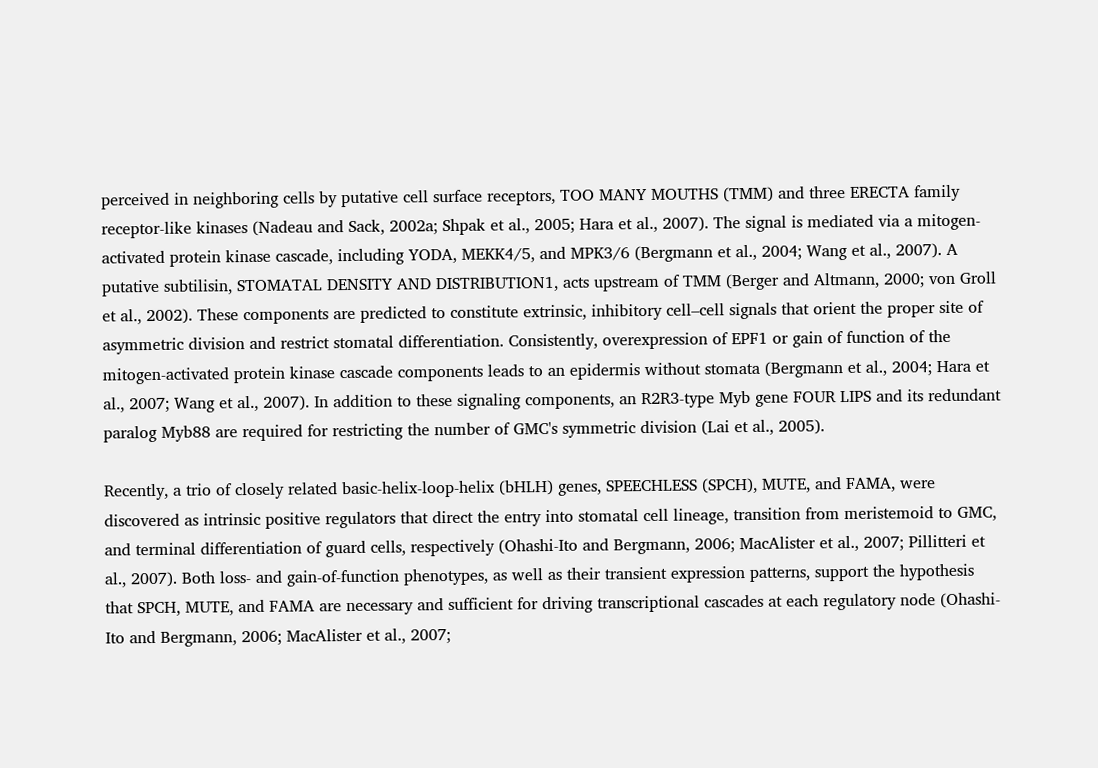perceived in neighboring cells by putative cell surface receptors, TOO MANY MOUTHS (TMM) and three ERECTA family receptor-like kinases (Nadeau and Sack, 2002a; Shpak et al., 2005; Hara et al., 2007). The signal is mediated via a mitogen-activated protein kinase cascade, including YODA, MEKK4/5, and MPK3/6 (Bergmann et al., 2004; Wang et al., 2007). A putative subtilisin, STOMATAL DENSITY AND DISTRIBUTION1, acts upstream of TMM (Berger and Altmann, 2000; von Groll et al., 2002). These components are predicted to constitute extrinsic, inhibitory cell–cell signals that orient the proper site of asymmetric division and restrict stomatal differentiation. Consistently, overexpression of EPF1 or gain of function of the mitogen-activated protein kinase cascade components leads to an epidermis without stomata (Bergmann et al., 2004; Hara et al., 2007; Wang et al., 2007). In addition to these signaling components, an R2R3-type Myb gene FOUR LIPS and its redundant paralog Myb88 are required for restricting the number of GMC's symmetric division (Lai et al., 2005).

Recently, a trio of closely related basic-helix-loop-helix (bHLH) genes, SPEECHLESS (SPCH), MUTE, and FAMA, were discovered as intrinsic positive regulators that direct the entry into stomatal cell lineage, transition from meristemoid to GMC, and terminal differentiation of guard cells, respectively (Ohashi-Ito and Bergmann, 2006; MacAlister et al., 2007; Pillitteri et al., 2007). Both loss- and gain-of-function phenotypes, as well as their transient expression patterns, support the hypothesis that SPCH, MUTE, and FAMA are necessary and sufficient for driving transcriptional cascades at each regulatory node (Ohashi-Ito and Bergmann, 2006; MacAlister et al., 2007;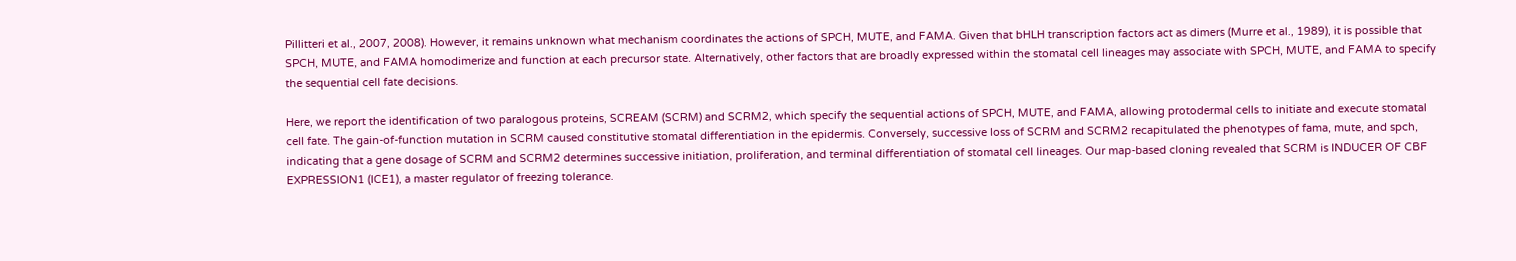Pillitteri et al., 2007, 2008). However, it remains unknown what mechanism coordinates the actions of SPCH, MUTE, and FAMA. Given that bHLH transcription factors act as dimers (Murre et al., 1989), it is possible that SPCH, MUTE, and FAMA homodimerize and function at each precursor state. Alternatively, other factors that are broadly expressed within the stomatal cell lineages may associate with SPCH, MUTE, and FAMA to specify the sequential cell fate decisions.

Here, we report the identification of two paralogous proteins, SCREAM (SCRM) and SCRM2, which specify the sequential actions of SPCH, MUTE, and FAMA, allowing protodermal cells to initiate and execute stomatal cell fate. The gain-of-function mutation in SCRM caused constitutive stomatal differentiation in the epidermis. Conversely, successive loss of SCRM and SCRM2 recapitulated the phenotypes of fama, mute, and spch, indicating that a gene dosage of SCRM and SCRM2 determines successive initiation, proliferation, and terminal differentiation of stomatal cell lineages. Our map-based cloning revealed that SCRM is INDUCER OF CBF EXPRESSION1 (ICE1), a master regulator of freezing tolerance.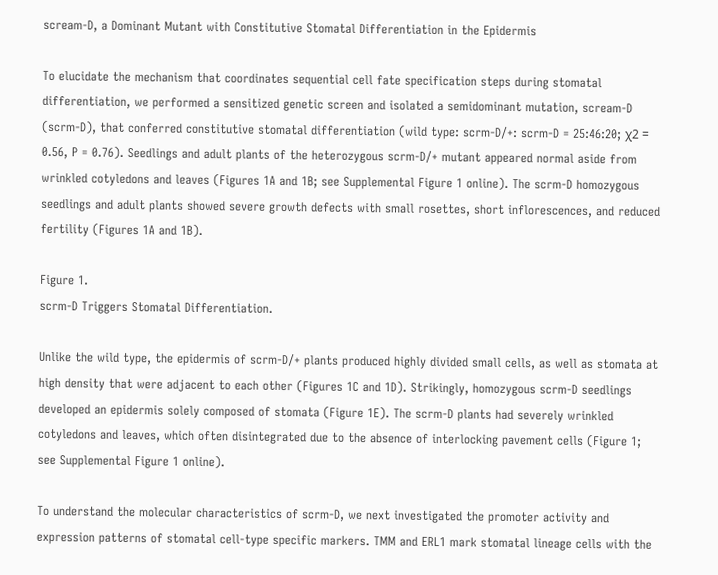scream-D, a Dominant Mutant with Constitutive Stomatal Differentiation in the Epidermis

To elucidate the mechanism that coordinates sequential cell fate specification steps during stomatal differentiation, we performed a sensitized genetic screen and isolated a semidominant mutation, scream-D (scrm-D), that conferred constitutive stomatal differentiation (wild type: scrm-D/+: scrm-D = 25:46:20; χ2 = 0.56, P = 0.76). Seedlings and adult plants of the heterozygous scrm-D/+ mutant appeared normal aside from wrinkled cotyledons and leaves (Figures 1A and 1B; see Supplemental Figure 1 online). The scrm-D homozygous seedlings and adult plants showed severe growth defects with small rosettes, short inflorescences, and reduced fertility (Figures 1A and 1B).

Figure 1.
scrm-D Triggers Stomatal Differentiation.

Unlike the wild type, the epidermis of scrm-D/+ plants produced highly divided small cells, as well as stomata at high density that were adjacent to each other (Figures 1C and 1D). Strikingly, homozygous scrm-D seedlings developed an epidermis solely composed of stomata (Figure 1E). The scrm-D plants had severely wrinkled cotyledons and leaves, which often disintegrated due to the absence of interlocking pavement cells (Figure 1; see Supplemental Figure 1 online).

To understand the molecular characteristics of scrm-D, we next investigated the promoter activity and expression patterns of stomatal cell-type specific markers. TMM and ERL1 mark stomatal lineage cells with the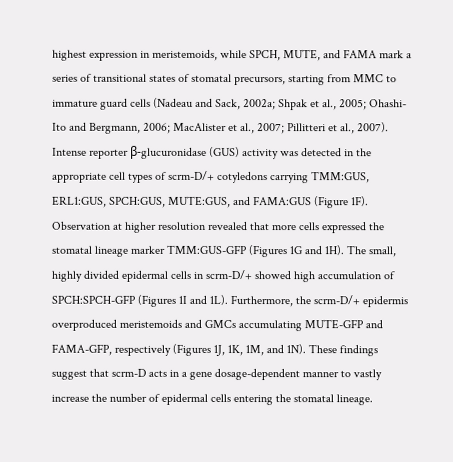highest expression in meristemoids, while SPCH, MUTE, and FAMA mark a series of transitional states of stomatal precursors, starting from MMC to immature guard cells (Nadeau and Sack, 2002a; Shpak et al., 2005; Ohashi-Ito and Bergmann, 2006; MacAlister et al., 2007; Pillitteri et al., 2007). Intense reporter β-glucuronidase (GUS) activity was detected in the appropriate cell types of scrm-D/+ cotyledons carrying TMM:GUS, ERL1:GUS, SPCH:GUS, MUTE:GUS, and FAMA:GUS (Figure 1F). Observation at higher resolution revealed that more cells expressed the stomatal lineage marker TMM:GUS-GFP (Figures 1G and 1H). The small, highly divided epidermal cells in scrm-D/+ showed high accumulation of SPCH:SPCH-GFP (Figures 1I and 1L). Furthermore, the scrm-D/+ epidermis overproduced meristemoids and GMCs accumulating MUTE-GFP and FAMA-GFP, respectively (Figures 1J, 1K, 1M, and 1N). These findings suggest that scrm-D acts in a gene dosage-dependent manner to vastly increase the number of epidermal cells entering the stomatal lineage.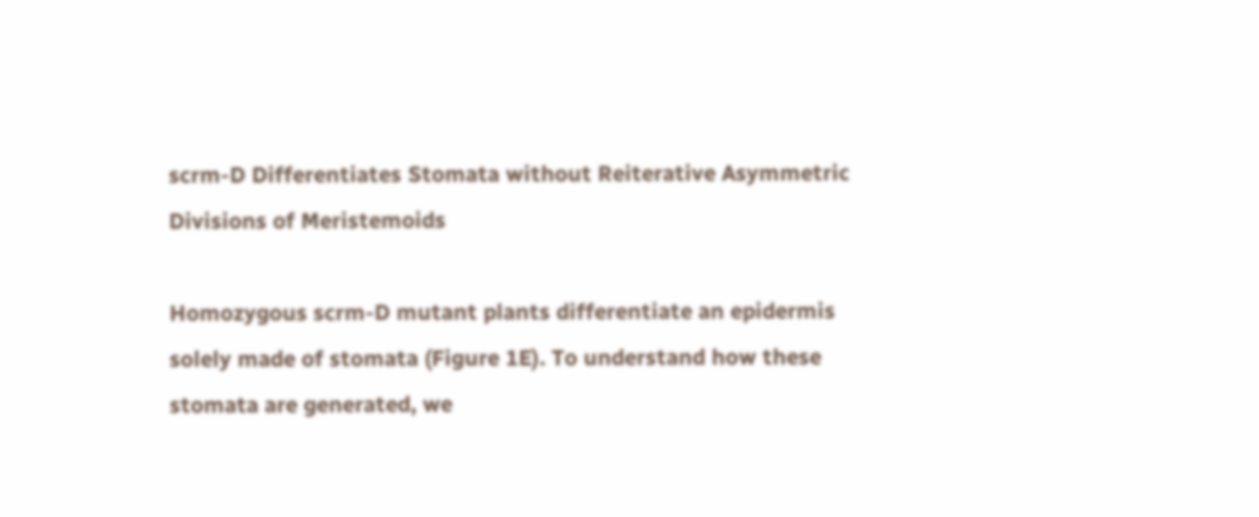scrm-D Differentiates Stomata without Reiterative Asymmetric Divisions of Meristemoids

Homozygous scrm-D mutant plants differentiate an epidermis solely made of stomata (Figure 1E). To understand how these stomata are generated, we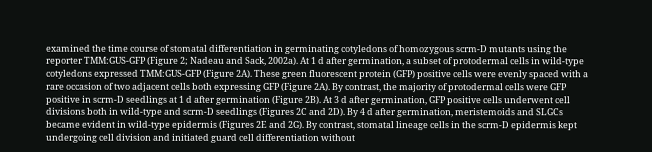examined the time course of stomatal differentiation in germinating cotyledons of homozygous scrm-D mutants using the reporter TMM:GUS-GFP (Figure 2; Nadeau and Sack, 2002a). At 1 d after germination, a subset of protodermal cells in wild-type cotyledons expressed TMM:GUS-GFP (Figure 2A). These green fluorescent protein (GFP) positive cells were evenly spaced with a rare occasion of two adjacent cells both expressing GFP (Figure 2A). By contrast, the majority of protodermal cells were GFP positive in scrm-D seedlings at 1 d after germination (Figure 2B). At 3 d after germination, GFP positive cells underwent cell divisions both in wild-type and scrm-D seedlings (Figures 2C and 2D). By 4 d after germination, meristemoids and SLGCs became evident in wild-type epidermis (Figures 2E and 2G). By contrast, stomatal lineage cells in the scrm-D epidermis kept undergoing cell division and initiated guard cell differentiation without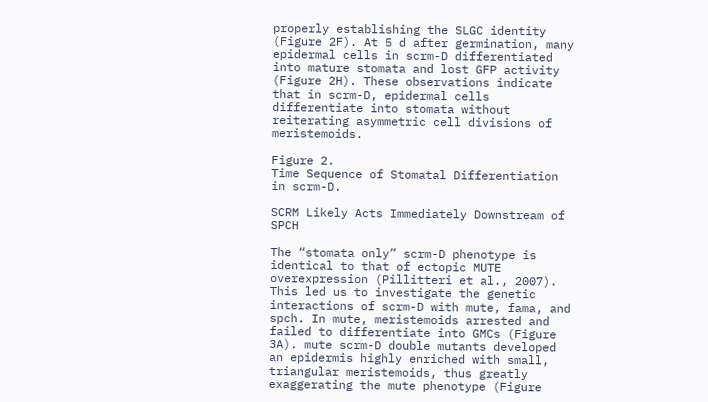properly establishing the SLGC identity (Figure 2F). At 5 d after germination, many epidermal cells in scrm-D differentiated into mature stomata and lost GFP activity (Figure 2H). These observations indicate that in scrm-D, epidermal cells differentiate into stomata without reiterating asymmetric cell divisions of meristemoids.

Figure 2.
Time Sequence of Stomatal Differentiation in scrm-D.

SCRM Likely Acts Immediately Downstream of SPCH

The “stomata only” scrm-D phenotype is identical to that of ectopic MUTE overexpression (Pillitteri et al., 2007). This led us to investigate the genetic interactions of scrm-D with mute, fama, and spch. In mute, meristemoids arrested and failed to differentiate into GMCs (Figure 3A). mute scrm-D double mutants developed an epidermis highly enriched with small, triangular meristemoids, thus greatly exaggerating the mute phenotype (Figure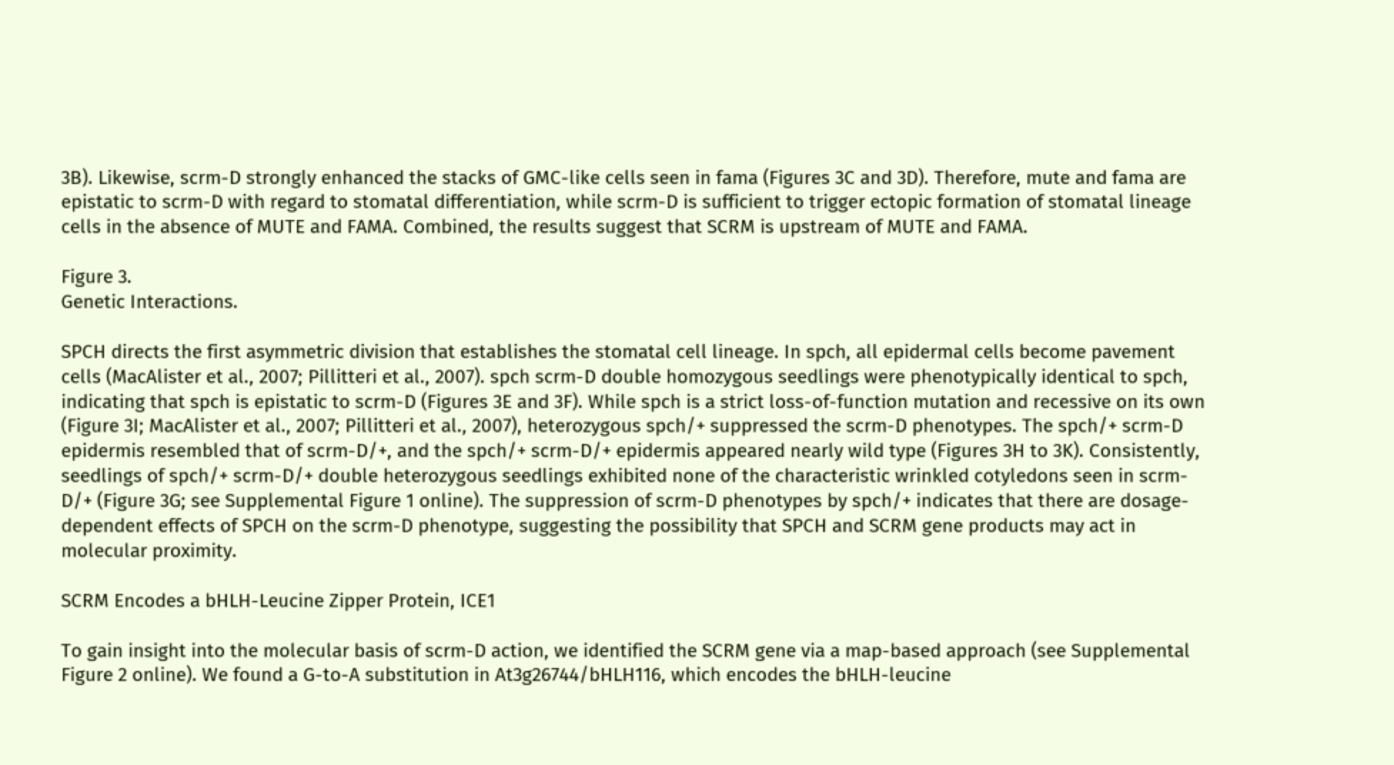3B). Likewise, scrm-D strongly enhanced the stacks of GMC-like cells seen in fama (Figures 3C and 3D). Therefore, mute and fama are epistatic to scrm-D with regard to stomatal differentiation, while scrm-D is sufficient to trigger ectopic formation of stomatal lineage cells in the absence of MUTE and FAMA. Combined, the results suggest that SCRM is upstream of MUTE and FAMA.

Figure 3.
Genetic Interactions.

SPCH directs the first asymmetric division that establishes the stomatal cell lineage. In spch, all epidermal cells become pavement cells (MacAlister et al., 2007; Pillitteri et al., 2007). spch scrm-D double homozygous seedlings were phenotypically identical to spch, indicating that spch is epistatic to scrm-D (Figures 3E and 3F). While spch is a strict loss-of-function mutation and recessive on its own (Figure 3I; MacAlister et al., 2007; Pillitteri et al., 2007), heterozygous spch/+ suppressed the scrm-D phenotypes. The spch/+ scrm-D epidermis resembled that of scrm-D/+, and the spch/+ scrm-D/+ epidermis appeared nearly wild type (Figures 3H to 3K). Consistently, seedlings of spch/+ scrm-D/+ double heterozygous seedlings exhibited none of the characteristic wrinkled cotyledons seen in scrm-D/+ (Figure 3G; see Supplemental Figure 1 online). The suppression of scrm-D phenotypes by spch/+ indicates that there are dosage-dependent effects of SPCH on the scrm-D phenotype, suggesting the possibility that SPCH and SCRM gene products may act in molecular proximity.

SCRM Encodes a bHLH-Leucine Zipper Protein, ICE1

To gain insight into the molecular basis of scrm-D action, we identified the SCRM gene via a map-based approach (see Supplemental Figure 2 online). We found a G-to-A substitution in At3g26744/bHLH116, which encodes the bHLH-leucine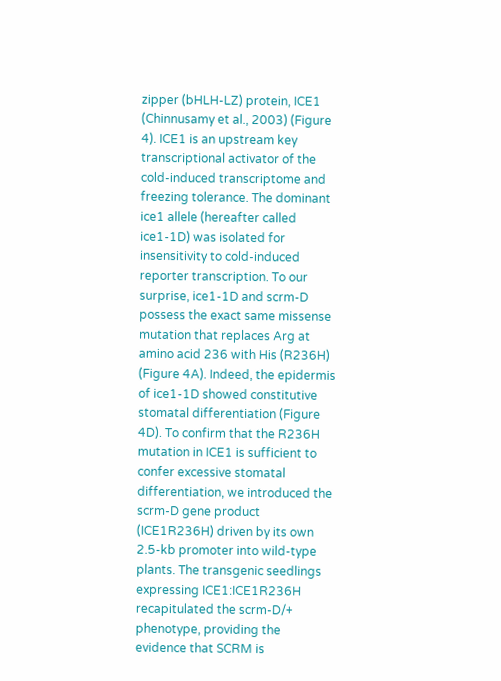zipper (bHLH-LZ) protein, ICE1 (Chinnusamy et al., 2003) (Figure 4). ICE1 is an upstream key transcriptional activator of the cold-induced transcriptome and freezing tolerance. The dominant ice1 allele (hereafter called ice1-1D) was isolated for insensitivity to cold-induced reporter transcription. To our surprise, ice1-1D and scrm-D possess the exact same missense mutation that replaces Arg at amino acid 236 with His (R236H) (Figure 4A). Indeed, the epidermis of ice1-1D showed constitutive stomatal differentiation (Figure 4D). To confirm that the R236H mutation in ICE1 is sufficient to confer excessive stomatal differentiation, we introduced the scrm-D gene product (ICE1R236H) driven by its own 2.5-kb promoter into wild-type plants. The transgenic seedlings expressing ICE1:ICE1R236H recapitulated the scrm-D/+ phenotype, providing the evidence that SCRM is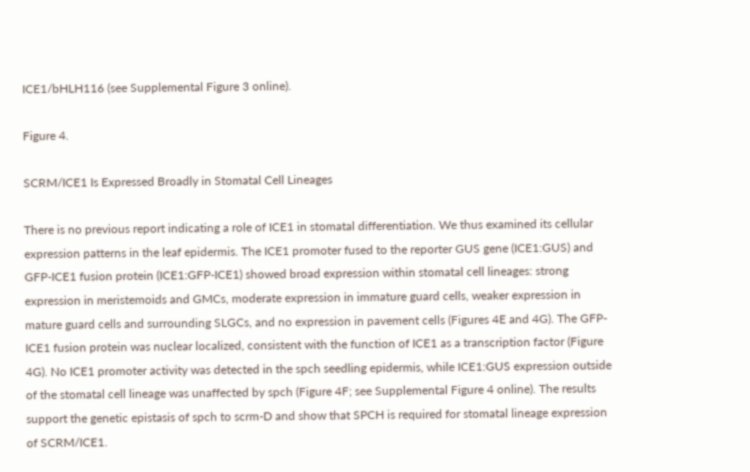ICE1/bHLH116 (see Supplemental Figure 3 online).

Figure 4.

SCRM/ICE1 Is Expressed Broadly in Stomatal Cell Lineages

There is no previous report indicating a role of ICE1 in stomatal differentiation. We thus examined its cellular expression patterns in the leaf epidermis. The ICE1 promoter fused to the reporter GUS gene (ICE1:GUS) and GFP-ICE1 fusion protein (ICE1:GFP-ICE1) showed broad expression within stomatal cell lineages: strong expression in meristemoids and GMCs, moderate expression in immature guard cells, weaker expression in mature guard cells and surrounding SLGCs, and no expression in pavement cells (Figures 4E and 4G). The GFP-ICE1 fusion protein was nuclear localized, consistent with the function of ICE1 as a transcription factor (Figure 4G). No ICE1 promoter activity was detected in the spch seedling epidermis, while ICE1:GUS expression outside of the stomatal cell lineage was unaffected by spch (Figure 4F; see Supplemental Figure 4 online). The results support the genetic epistasis of spch to scrm-D and show that SPCH is required for stomatal lineage expression of SCRM/ICE1.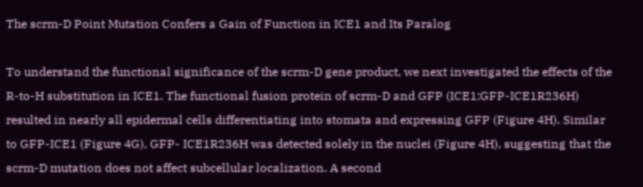The scrm-D Point Mutation Confers a Gain of Function in ICE1 and Its Paralog

To understand the functional significance of the scrm-D gene product, we next investigated the effects of the R-to-H substitution in ICE1. The functional fusion protein of scrm-D and GFP (ICE1:GFP-ICE1R236H) resulted in nearly all epidermal cells differentiating into stomata and expressing GFP (Figure 4H). Similar to GFP-ICE1 (Figure 4G), GFP- ICE1R236H was detected solely in the nuclei (Figure 4H), suggesting that the scrm-D mutation does not affect subcellular localization. A second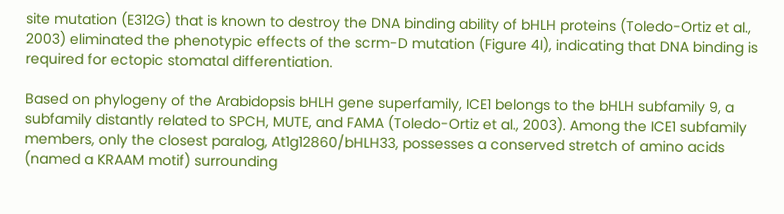site mutation (E312G) that is known to destroy the DNA binding ability of bHLH proteins (Toledo-Ortiz et al., 2003) eliminated the phenotypic effects of the scrm-D mutation (Figure 4I), indicating that DNA binding is required for ectopic stomatal differentiation.

Based on phylogeny of the Arabidopsis bHLH gene superfamily, ICE1 belongs to the bHLH subfamily 9, a subfamily distantly related to SPCH, MUTE, and FAMA (Toledo-Ortiz et al., 2003). Among the ICE1 subfamily members, only the closest paralog, At1g12860/bHLH33, possesses a conserved stretch of amino acids (named a KRAAM motif) surrounding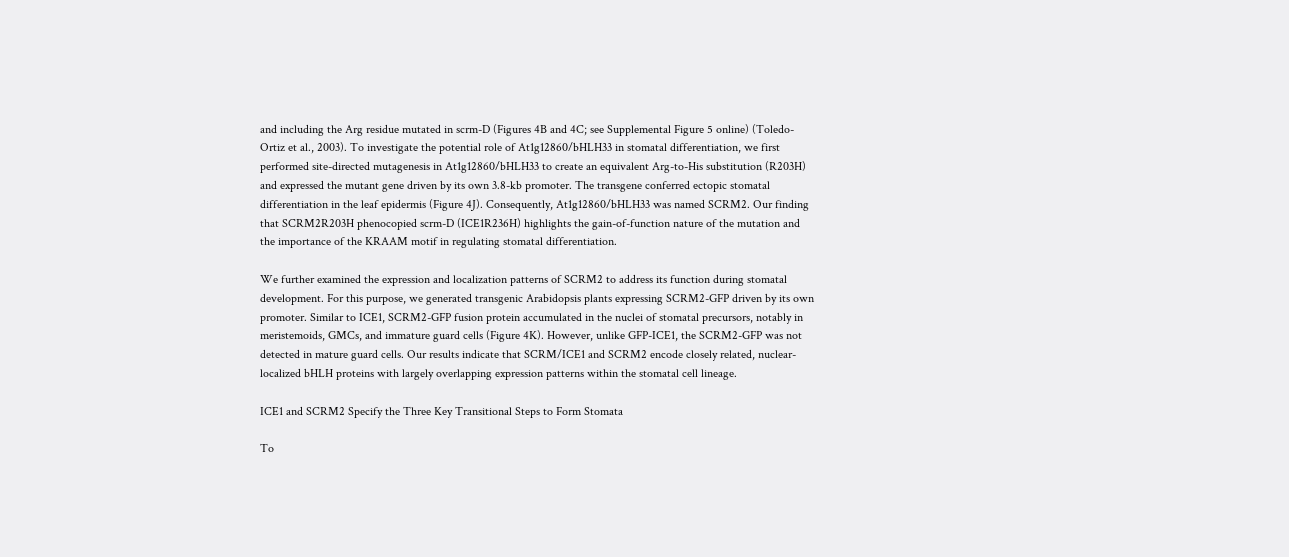and including the Arg residue mutated in scrm-D (Figures 4B and 4C; see Supplemental Figure 5 online) (Toledo-Ortiz et al., 2003). To investigate the potential role of At1g12860/bHLH33 in stomatal differentiation, we first performed site-directed mutagenesis in At1g12860/bHLH33 to create an equivalent Arg-to-His substitution (R203H) and expressed the mutant gene driven by its own 3.8-kb promoter. The transgene conferred ectopic stomatal differentiation in the leaf epidermis (Figure 4J). Consequently, At1g12860/bHLH33 was named SCRM2. Our finding that SCRM2R203H phenocopied scrm-D (ICE1R236H) highlights the gain-of-function nature of the mutation and the importance of the KRAAM motif in regulating stomatal differentiation.

We further examined the expression and localization patterns of SCRM2 to address its function during stomatal development. For this purpose, we generated transgenic Arabidopsis plants expressing SCRM2-GFP driven by its own promoter. Similar to ICE1, SCRM2-GFP fusion protein accumulated in the nuclei of stomatal precursors, notably in meristemoids, GMCs, and immature guard cells (Figure 4K). However, unlike GFP-ICE1, the SCRM2-GFP was not detected in mature guard cells. Our results indicate that SCRM/ICE1 and SCRM2 encode closely related, nuclear-localized bHLH proteins with largely overlapping expression patterns within the stomatal cell lineage.

ICE1 and SCRM2 Specify the Three Key Transitional Steps to Form Stomata

To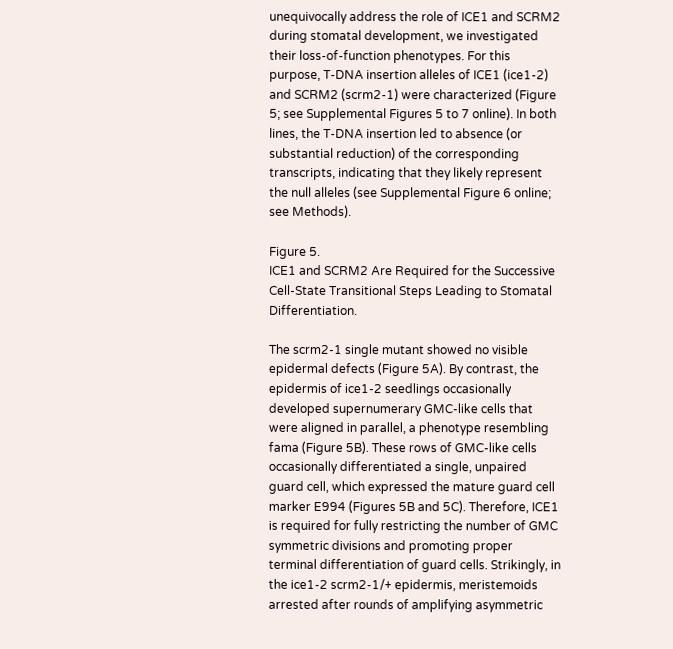unequivocally address the role of ICE1 and SCRM2 during stomatal development, we investigated their loss-of-function phenotypes. For this purpose, T-DNA insertion alleles of ICE1 (ice1-2) and SCRM2 (scrm2-1) were characterized (Figure 5; see Supplemental Figures 5 to 7 online). In both lines, the T-DNA insertion led to absence (or substantial reduction) of the corresponding transcripts, indicating that they likely represent the null alleles (see Supplemental Figure 6 online; see Methods).

Figure 5.
ICE1 and SCRM2 Are Required for the Successive Cell-State Transitional Steps Leading to Stomatal Differentiation.

The scrm2-1 single mutant showed no visible epidermal defects (Figure 5A). By contrast, the epidermis of ice1-2 seedlings occasionally developed supernumerary GMC-like cells that were aligned in parallel, a phenotype resembling fama (Figure 5B). These rows of GMC-like cells occasionally differentiated a single, unpaired guard cell, which expressed the mature guard cell marker E994 (Figures 5B and 5C). Therefore, ICE1 is required for fully restricting the number of GMC symmetric divisions and promoting proper terminal differentiation of guard cells. Strikingly, in the ice1-2 scrm2-1/+ epidermis, meristemoids arrested after rounds of amplifying asymmetric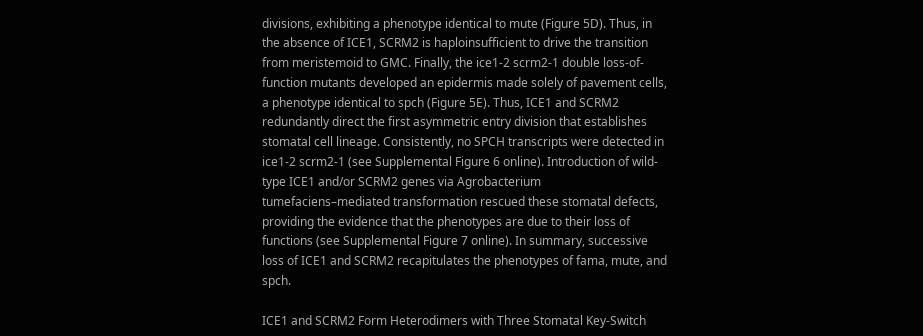divisions, exhibiting a phenotype identical to mute (Figure 5D). Thus, in the absence of ICE1, SCRM2 is haploinsufficient to drive the transition from meristemoid to GMC. Finally, the ice1-2 scrm2-1 double loss-of-function mutants developed an epidermis made solely of pavement cells, a phenotype identical to spch (Figure 5E). Thus, ICE1 and SCRM2 redundantly direct the first asymmetric entry division that establishes stomatal cell lineage. Consistently, no SPCH transcripts were detected in ice1-2 scrm2-1 (see Supplemental Figure 6 online). Introduction of wild-type ICE1 and/or SCRM2 genes via Agrobacterium tumefaciens–mediated transformation rescued these stomatal defects, providing the evidence that the phenotypes are due to their loss of functions (see Supplemental Figure 7 online). In summary, successive loss of ICE1 and SCRM2 recapitulates the phenotypes of fama, mute, and spch.

ICE1 and SCRM2 Form Heterodimers with Three Stomatal Key-Switch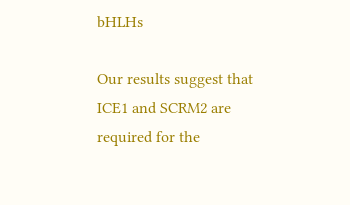bHLHs

Our results suggest that ICE1 and SCRM2 are required for the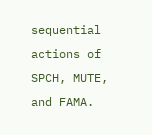sequential actions of SPCH, MUTE, and FAMA.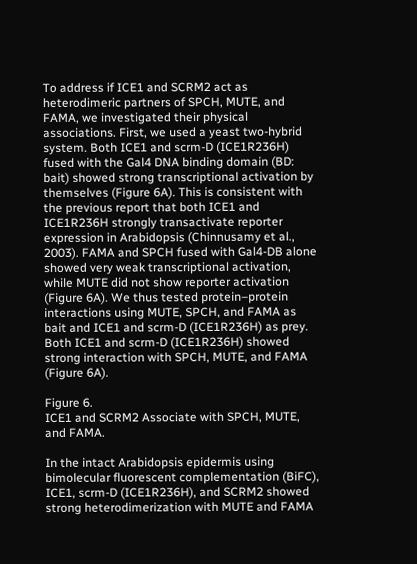To address if ICE1 and SCRM2 act as heterodimeric partners of SPCH, MUTE, and FAMA, we investigated their physical associations. First, we used a yeast two-hybrid system. Both ICE1 and scrm-D (ICE1R236H) fused with the Gal4 DNA binding domain (BD: bait) showed strong transcriptional activation by themselves (Figure 6A). This is consistent with the previous report that both ICE1 and ICE1R236H strongly transactivate reporter expression in Arabidopsis (Chinnusamy et al., 2003). FAMA and SPCH fused with Gal4-DB alone showed very weak transcriptional activation, while MUTE did not show reporter activation (Figure 6A). We thus tested protein–protein interactions using MUTE, SPCH, and FAMA as bait and ICE1 and scrm-D (ICE1R236H) as prey. Both ICE1 and scrm-D (ICE1R236H) showed strong interaction with SPCH, MUTE, and FAMA (Figure 6A).

Figure 6.
ICE1 and SCRM2 Associate with SPCH, MUTE, and FAMA.

In the intact Arabidopsis epidermis using bimolecular fluorescent complementation (BiFC), ICE1, scrm-D (ICE1R236H), and SCRM2 showed strong heterodimerization with MUTE and FAMA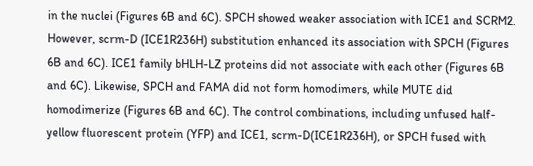in the nuclei (Figures 6B and 6C). SPCH showed weaker association with ICE1 and SCRM2. However, scrm-D (ICE1R236H) substitution enhanced its association with SPCH (Figures 6B and 6C). ICE1 family bHLH-LZ proteins did not associate with each other (Figures 6B and 6C). Likewise, SPCH and FAMA did not form homodimers, while MUTE did homodimerize (Figures 6B and 6C). The control combinations, including unfused half-yellow fluorescent protein (YFP) and ICE1, scrm-D(ICE1R236H), or SPCH fused with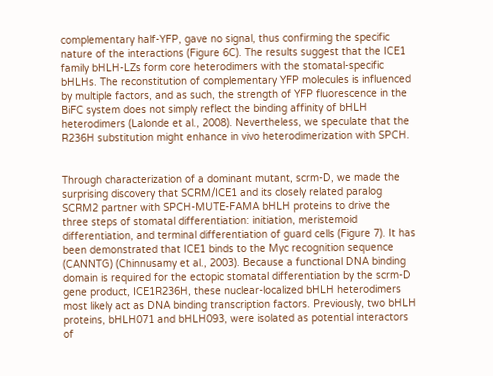complementary half-YFP, gave no signal, thus confirming the specific nature of the interactions (Figure 6C). The results suggest that the ICE1 family bHLH-LZs form core heterodimers with the stomatal-specific bHLHs. The reconstitution of complementary YFP molecules is influenced by multiple factors, and as such, the strength of YFP fluorescence in the BiFC system does not simply reflect the binding affinity of bHLH heterodimers (Lalonde et al., 2008). Nevertheless, we speculate that the R236H substitution might enhance in vivo heterodimerization with SPCH.


Through characterization of a dominant mutant, scrm-D, we made the surprising discovery that SCRM/ICE1 and its closely related paralog SCRM2 partner with SPCH-MUTE-FAMA bHLH proteins to drive the three steps of stomatal differentiation: initiation, meristemoid differentiation, and terminal differentiation of guard cells (Figure 7). It has been demonstrated that ICE1 binds to the Myc recognition sequence (CANNTG) (Chinnusamy et al., 2003). Because a functional DNA binding domain is required for the ectopic stomatal differentiation by the scrm-D gene product, ICE1R236H, these nuclear-localized bHLH heterodimers most likely act as DNA binding transcription factors. Previously, two bHLH proteins, bHLH071 and bHLH093, were isolated as potential interactors of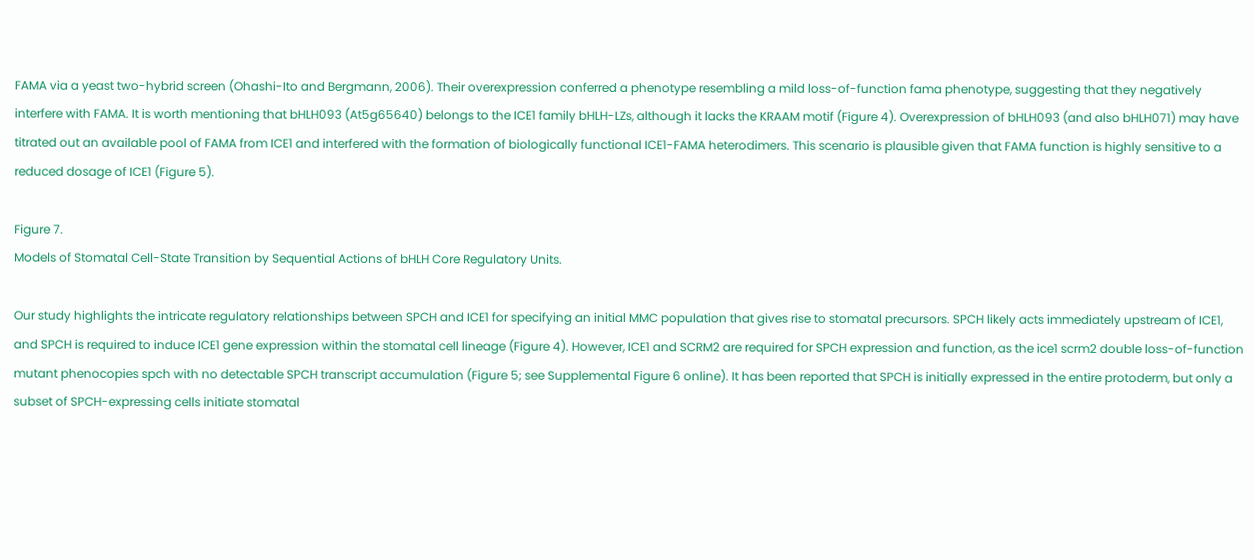FAMA via a yeast two-hybrid screen (Ohashi-Ito and Bergmann, 2006). Their overexpression conferred a phenotype resembling a mild loss-of-function fama phenotype, suggesting that they negatively interfere with FAMA. It is worth mentioning that bHLH093 (At5g65640) belongs to the ICE1 family bHLH-LZs, although it lacks the KRAAM motif (Figure 4). Overexpression of bHLH093 (and also bHLH071) may have titrated out an available pool of FAMA from ICE1 and interfered with the formation of biologically functional ICE1-FAMA heterodimers. This scenario is plausible given that FAMA function is highly sensitive to a reduced dosage of ICE1 (Figure 5).

Figure 7.
Models of Stomatal Cell-State Transition by Sequential Actions of bHLH Core Regulatory Units.

Our study highlights the intricate regulatory relationships between SPCH and ICE1 for specifying an initial MMC population that gives rise to stomatal precursors. SPCH likely acts immediately upstream of ICE1, and SPCH is required to induce ICE1 gene expression within the stomatal cell lineage (Figure 4). However, ICE1 and SCRM2 are required for SPCH expression and function, as the ice1 scrm2 double loss-of-function mutant phenocopies spch with no detectable SPCH transcript accumulation (Figure 5; see Supplemental Figure 6 online). It has been reported that SPCH is initially expressed in the entire protoderm, but only a subset of SPCH-expressing cells initiate stomatal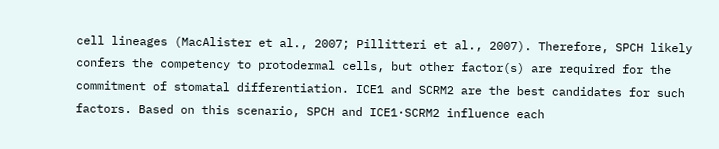cell lineages (MacAlister et al., 2007; Pillitteri et al., 2007). Therefore, SPCH likely confers the competency to protodermal cells, but other factor(s) are required for the commitment of stomatal differentiation. ICE1 and SCRM2 are the best candidates for such factors. Based on this scenario, SPCH and ICE1·SCRM2 influence each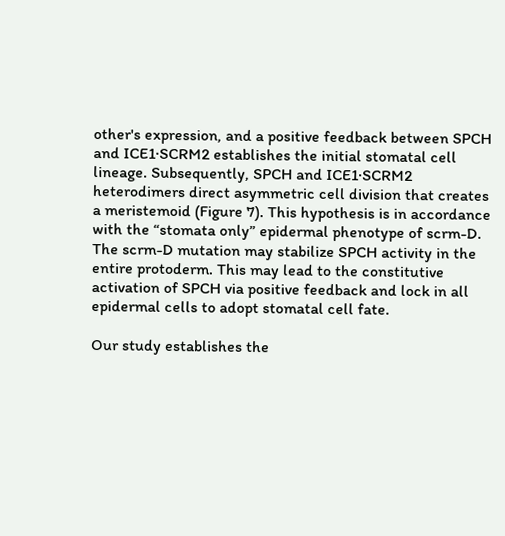other's expression, and a positive feedback between SPCH and ICE1·SCRM2 establishes the initial stomatal cell lineage. Subsequently, SPCH and ICE1·SCRM2 heterodimers direct asymmetric cell division that creates a meristemoid (Figure 7). This hypothesis is in accordance with the “stomata only” epidermal phenotype of scrm-D. The scrm-D mutation may stabilize SPCH activity in the entire protoderm. This may lead to the constitutive activation of SPCH via positive feedback and lock in all epidermal cells to adopt stomatal cell fate.

Our study establishes the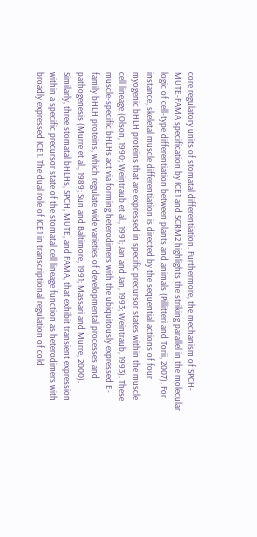core regulatory units of stomatal differentiation. Furthermore, the mechanism of SPCH-MUTE-FAMA specification by ICE1 and SCRM2 highlights the striking parallel in the molecular logic of cell-type differentiation between plants and animals (Pillitteri and Torii, 2007). For instance, skeletal muscle differentiation is directed by the sequential actions of four myogenic bHLH proteins that are expressed in specific precursor states within the muscle cell lineage (Olson, 1990; Weintraub et al., 1991; Jan and Jan, 1993; Weintraub, 1993). These muscle-specific bHLHs act via forming heterodimers with the ubiquitously expressed E-family bHLH proteins, which regulate wide varieties of developmental processes and pathogenesis (Murre et al., 1989; Sun and Baltimore, 1991; Massari and Murre, 2000). Similarly, three stomatal bHLHs, SPCH, MUTE, and FAMA, that exhibit transient expression within a specific precursor state of the stomatal cell lineage function as heterodimers with broadly expressed ICE1. The dual role of ICE1 in transcriptional regulation of cold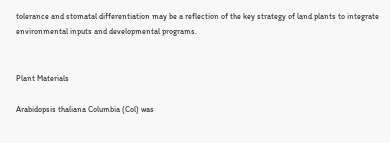tolerance and stomatal differentiation may be a reflection of the key strategy of land plants to integrate environmental inputs and developmental programs.


Plant Materials

Arabidopsis thaliana Columbia (Col) was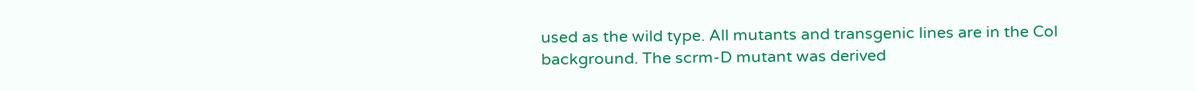used as the wild type. All mutants and transgenic lines are in the Col background. The scrm-D mutant was derived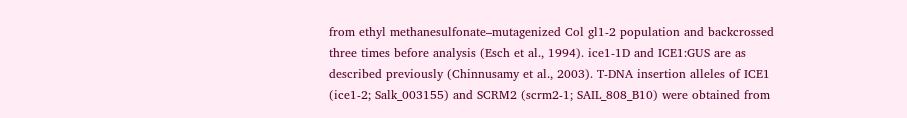from ethyl methanesulfonate–mutagenized Col gl1-2 population and backcrossed three times before analysis (Esch et al., 1994). ice1-1D and ICE1:GUS are as described previously (Chinnusamy et al., 2003). T-DNA insertion alleles of ICE1 (ice1-2; Salk_003155) and SCRM2 (scrm2-1; SAIL_808_B10) were obtained from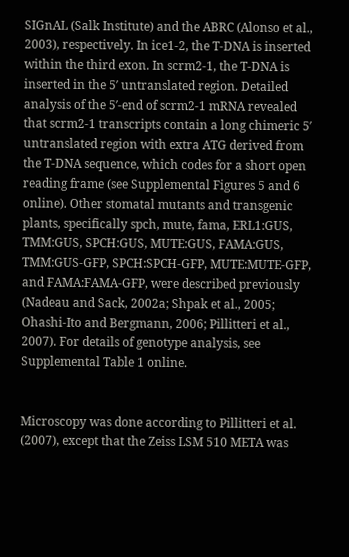SIGnAL (Salk Institute) and the ABRC (Alonso et al., 2003), respectively. In ice1-2, the T-DNA is inserted within the third exon. In scrm2-1, the T-DNA is inserted in the 5′ untranslated region. Detailed analysis of the 5′-end of scrm2-1 mRNA revealed that scrm2-1 transcripts contain a long chimeric 5′ untranslated region with extra ATG derived from the T-DNA sequence, which codes for a short open reading frame (see Supplemental Figures 5 and 6 online). Other stomatal mutants and transgenic plants, specifically spch, mute, fama, ERL1:GUS, TMM:GUS, SPCH:GUS, MUTE:GUS, FAMA:GUS, TMM:GUS-GFP, SPCH:SPCH-GFP, MUTE:MUTE-GFP, and FAMA:FAMA-GFP, were described previously (Nadeau and Sack, 2002a; Shpak et al., 2005; Ohashi-Ito and Bergmann, 2006; Pillitteri et al., 2007). For details of genotype analysis, see Supplemental Table 1 online.


Microscopy was done according to Pillitteri et al. (2007), except that the Zeiss LSM 510 META was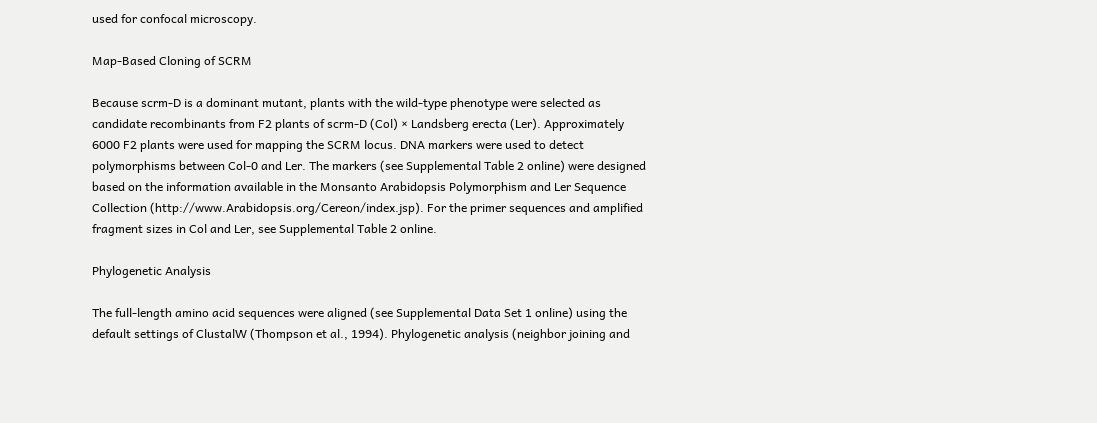used for confocal microscopy.

Map-Based Cloning of SCRM

Because scrm-D is a dominant mutant, plants with the wild-type phenotype were selected as candidate recombinants from F2 plants of scrm-D (Col) × Landsberg erecta (Ler). Approximately 6000 F2 plants were used for mapping the SCRM locus. DNA markers were used to detect polymorphisms between Col-0 and Ler. The markers (see Supplemental Table 2 online) were designed based on the information available in the Monsanto Arabidopsis Polymorphism and Ler Sequence Collection (http://www.Arabidopsis.org/Cereon/index.jsp). For the primer sequences and amplified fragment sizes in Col and Ler, see Supplemental Table 2 online.

Phylogenetic Analysis

The full-length amino acid sequences were aligned (see Supplemental Data Set 1 online) using the default settings of ClustalW (Thompson et al., 1994). Phylogenetic analysis (neighbor joining and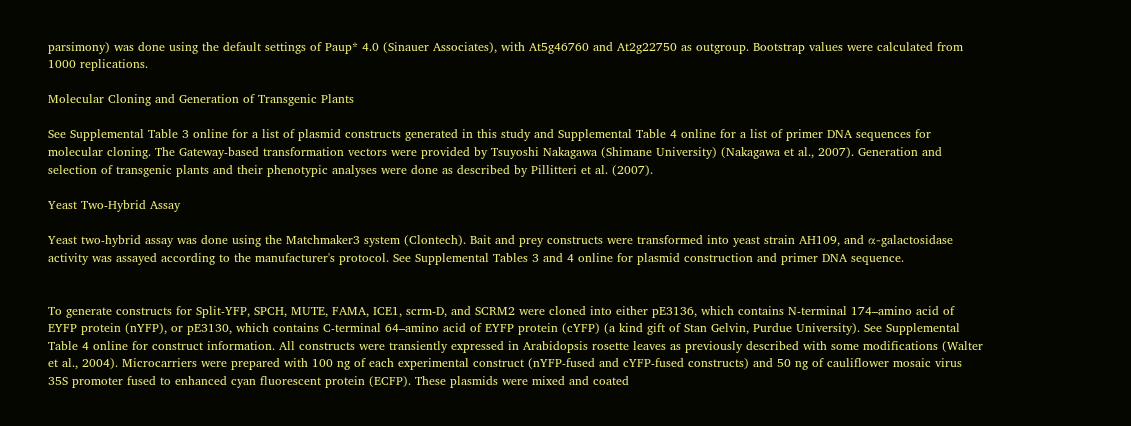parsimony) was done using the default settings of Paup* 4.0 (Sinauer Associates), with At5g46760 and At2g22750 as outgroup. Bootstrap values were calculated from 1000 replications.

Molecular Cloning and Generation of Transgenic Plants

See Supplemental Table 3 online for a list of plasmid constructs generated in this study and Supplemental Table 4 online for a list of primer DNA sequences for molecular cloning. The Gateway-based transformation vectors were provided by Tsuyoshi Nakagawa (Shimane University) (Nakagawa et al., 2007). Generation and selection of transgenic plants and their phenotypic analyses were done as described by Pillitteri et al. (2007).

Yeast Two-Hybrid Assay

Yeast two-hybrid assay was done using the Matchmaker3 system (Clontech). Bait and prey constructs were transformed into yeast strain AH109, and α-galactosidase activity was assayed according to the manufacturer's protocol. See Supplemental Tables 3 and 4 online for plasmid construction and primer DNA sequence.


To generate constructs for Split-YFP, SPCH, MUTE, FAMA, ICE1, scrm-D, and SCRM2 were cloned into either pE3136, which contains N-terminal 174–amino acid of EYFP protein (nYFP), or pE3130, which contains C-terminal 64–amino acid of EYFP protein (cYFP) (a kind gift of Stan Gelvin, Purdue University). See Supplemental Table 4 online for construct information. All constructs were transiently expressed in Arabidopsis rosette leaves as previously described with some modifications (Walter et al., 2004). Microcarriers were prepared with 100 ng of each experimental construct (nYFP-fused and cYFP-fused constructs) and 50 ng of cauliflower mosaic virus 35S promoter fused to enhanced cyan fluorescent protein (ECFP). These plasmids were mixed and coated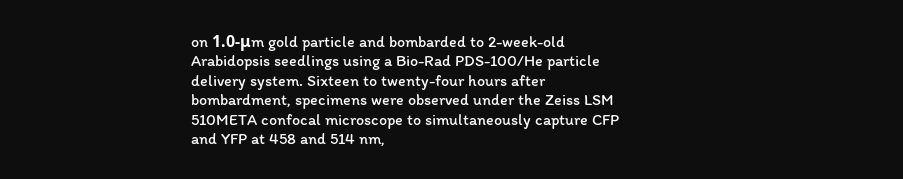on 1.0-μm gold particle and bombarded to 2-week-old Arabidopsis seedlings using a Bio-Rad PDS-100/He particle delivery system. Sixteen to twenty-four hours after bombardment, specimens were observed under the Zeiss LSM 510META confocal microscope to simultaneously capture CFP and YFP at 458 and 514 nm,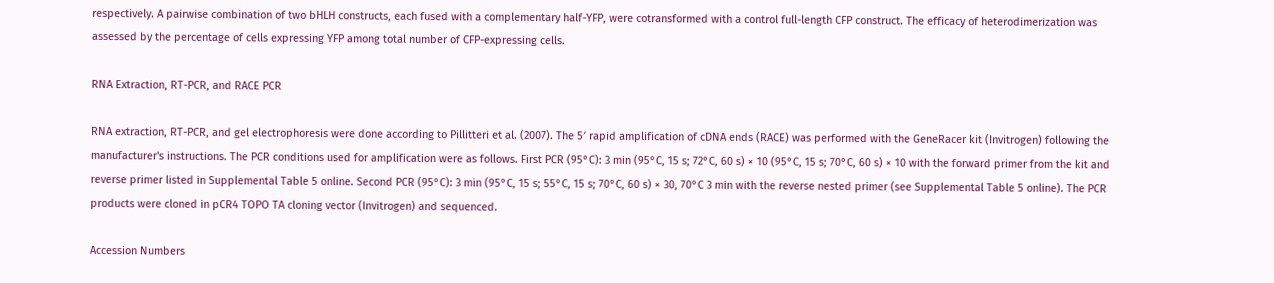respectively. A pairwise combination of two bHLH constructs, each fused with a complementary half-YFP, were cotransformed with a control full-length CFP construct. The efficacy of heterodimerization was assessed by the percentage of cells expressing YFP among total number of CFP-expressing cells.

RNA Extraction, RT-PCR, and RACE PCR

RNA extraction, RT-PCR, and gel electrophoresis were done according to Pillitteri et al. (2007). The 5′ rapid amplification of cDNA ends (RACE) was performed with the GeneRacer kit (Invitrogen) following the manufacturer's instructions. The PCR conditions used for amplification were as follows. First PCR (95°C): 3 min (95°C, 15 s; 72°C, 60 s) × 10 (95°C, 15 s; 70°C, 60 s) × 10 with the forward primer from the kit and reverse primer listed in Supplemental Table 5 online. Second PCR (95°C): 3 min (95°C, 15 s; 55°C, 15 s; 70°C, 60 s) × 30, 70°C 3 min with the reverse nested primer (see Supplemental Table 5 online). The PCR products were cloned in pCR4 TOPO TA cloning vector (Invitrogen) and sequenced.

Accession Numbers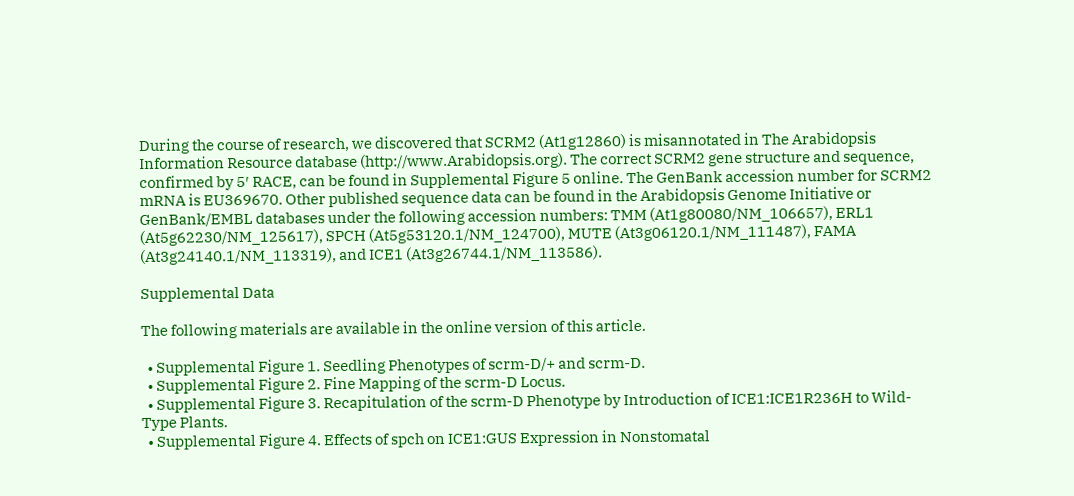During the course of research, we discovered that SCRM2 (At1g12860) is misannotated in The Arabidopsis Information Resource database (http://www.Arabidopsis.org). The correct SCRM2 gene structure and sequence, confirmed by 5′ RACE, can be found in Supplemental Figure 5 online. The GenBank accession number for SCRM2 mRNA is EU369670. Other published sequence data can be found in the Arabidopsis Genome Initiative or GenBank/EMBL databases under the following accession numbers: TMM (At1g80080/NM_106657), ERL1 (At5g62230/NM_125617), SPCH (At5g53120.1/NM_124700), MUTE (At3g06120.1/NM_111487), FAMA (At3g24140.1/NM_113319), and ICE1 (At3g26744.1/NM_113586).

Supplemental Data

The following materials are available in the online version of this article.

  • Supplemental Figure 1. Seedling Phenotypes of scrm-D/+ and scrm-D.
  • Supplemental Figure 2. Fine Mapping of the scrm-D Locus.
  • Supplemental Figure 3. Recapitulation of the scrm-D Phenotype by Introduction of ICE1:ICE1R236H to Wild-Type Plants.
  • Supplemental Figure 4. Effects of spch on ICE1:GUS Expression in Nonstomatal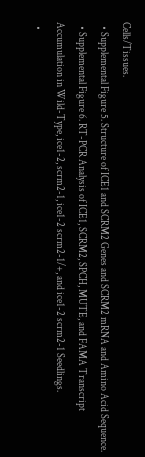Cells/Tissues.
  • Supplemental Figure 5. Structure of ICE1 and SCRM2 Genes and SCRM2 mRNA and Amino Acid Sequence.
  • Supplemental Figure 6. RT-PCR Analysis of ICE1, SCRM2, SPCH, MUTE, and FAMA Transcript Accumulation in Wild-Type, ice1-2, scrm2-1, ice1-2 scrm2-1/+, and ice1-2 scrm2-1 Seedlings.
  •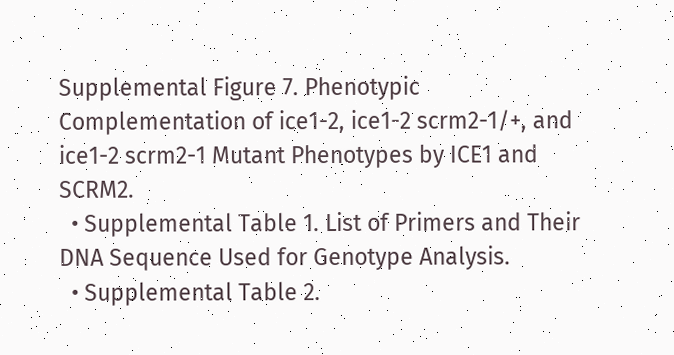Supplemental Figure 7. Phenotypic Complementation of ice1-2, ice1-2 scrm2-1/+, and ice1-2 scrm2-1 Mutant Phenotypes by ICE1 and SCRM2.
  • Supplemental Table 1. List of Primers and Their DNA Sequence Used for Genotype Analysis.
  • Supplemental Table 2.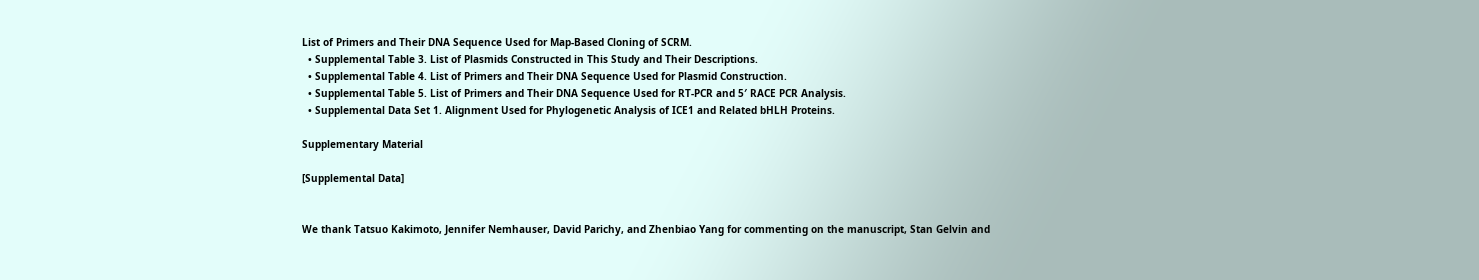List of Primers and Their DNA Sequence Used for Map-Based Cloning of SCRM.
  • Supplemental Table 3. List of Plasmids Constructed in This Study and Their Descriptions.
  • Supplemental Table 4. List of Primers and Their DNA Sequence Used for Plasmid Construction.
  • Supplemental Table 5. List of Primers and Their DNA Sequence Used for RT-PCR and 5′ RACE PCR Analysis.
  • Supplemental Data Set 1. Alignment Used for Phylogenetic Analysis of ICE1 and Related bHLH Proteins.

Supplementary Material

[Supplemental Data]


We thank Tatsuo Kakimoto, Jennifer Nemhauser, David Parichy, and Zhenbiao Yang for commenting on the manuscript, Stan Gelvin and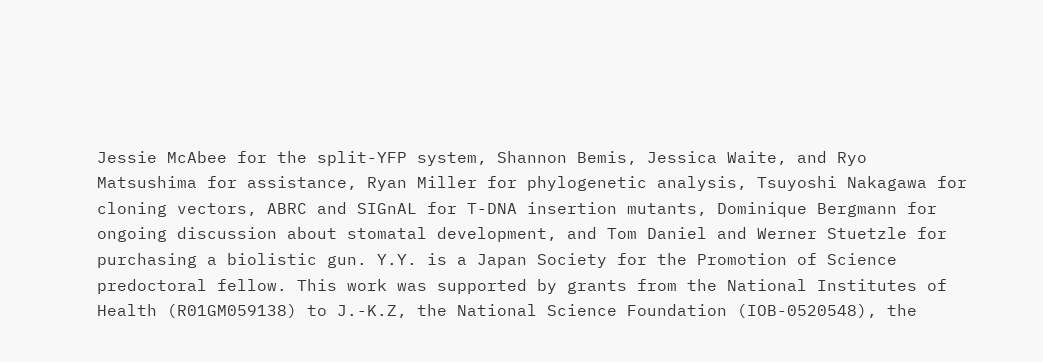Jessie McAbee for the split-YFP system, Shannon Bemis, Jessica Waite, and Ryo Matsushima for assistance, Ryan Miller for phylogenetic analysis, Tsuyoshi Nakagawa for cloning vectors, ABRC and SIGnAL for T-DNA insertion mutants, Dominique Bergmann for ongoing discussion about stomatal development, and Tom Daniel and Werner Stuetzle for purchasing a biolistic gun. Y.Y. is a Japan Society for the Promotion of Science predoctoral fellow. This work was supported by grants from the National Institutes of Health (R01GM059138) to J.-K.Z, the National Science Foundation (IOB-0520548), the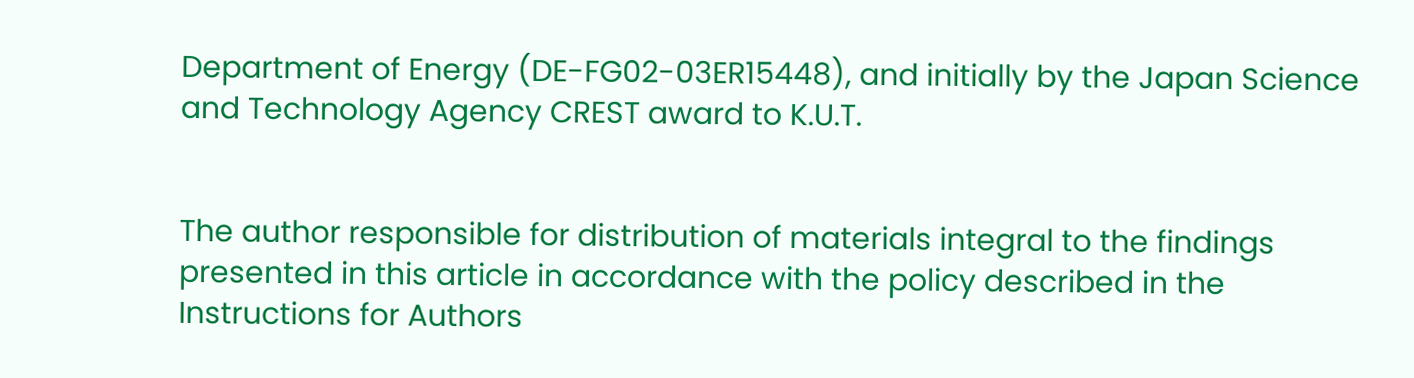Department of Energy (DE-FG02-03ER15448), and initially by the Japan Science and Technology Agency CREST award to K.U.T.


The author responsible for distribution of materials integral to the findings presented in this article in accordance with the policy described in the Instructions for Authors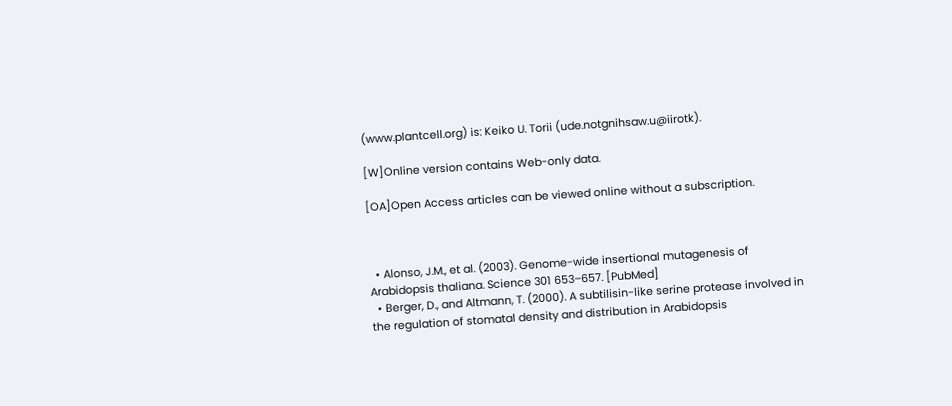(www.plantcell.org) is: Keiko U. Torii (ude.notgnihsaw.u@iirotk).

[W]Online version contains Web-only data.

[OA]Open Access articles can be viewed online without a subscription.



  • Alonso, J.M., et al. (2003). Genome-wide insertional mutagenesis of Arabidopsis thaliana. Science 301 653–657. [PubMed]
  • Berger, D., and Altmann, T. (2000). A subtilisin-like serine protease involved in the regulation of stomatal density and distribution in Arabidopsis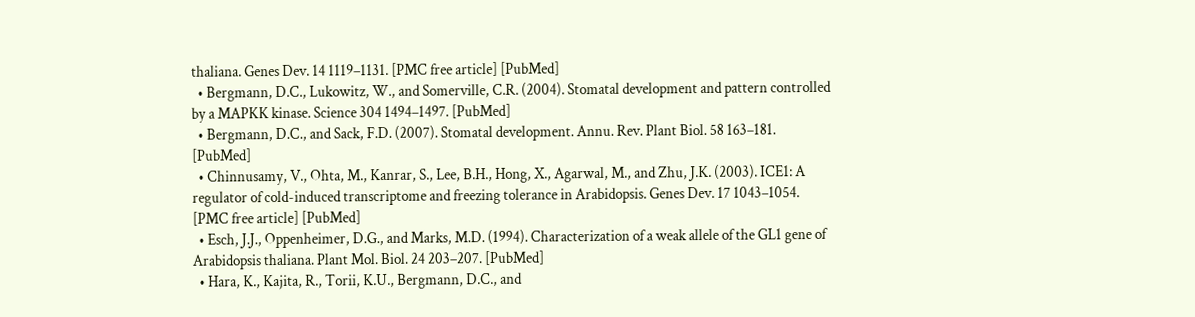thaliana. Genes Dev. 14 1119–1131. [PMC free article] [PubMed]
  • Bergmann, D.C., Lukowitz, W., and Somerville, C.R. (2004). Stomatal development and pattern controlled by a MAPKK kinase. Science 304 1494–1497. [PubMed]
  • Bergmann, D.C., and Sack, F.D. (2007). Stomatal development. Annu. Rev. Plant Biol. 58 163–181. [PubMed]
  • Chinnusamy, V., Ohta, M., Kanrar, S., Lee, B.H., Hong, X., Agarwal, M., and Zhu, J.K. (2003). ICE1: A regulator of cold-induced transcriptome and freezing tolerance in Arabidopsis. Genes Dev. 17 1043–1054. [PMC free article] [PubMed]
  • Esch, J.J., Oppenheimer, D.G., and Marks, M.D. (1994). Characterization of a weak allele of the GL1 gene of Arabidopsis thaliana. Plant Mol. Biol. 24 203–207. [PubMed]
  • Hara, K., Kajita, R., Torii, K.U., Bergmann, D.C., and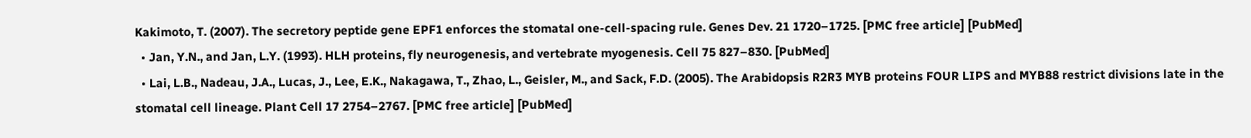Kakimoto, T. (2007). The secretory peptide gene EPF1 enforces the stomatal one-cell-spacing rule. Genes Dev. 21 1720–1725. [PMC free article] [PubMed]
  • Jan, Y.N., and Jan, L.Y. (1993). HLH proteins, fly neurogenesis, and vertebrate myogenesis. Cell 75 827–830. [PubMed]
  • Lai, L.B., Nadeau, J.A., Lucas, J., Lee, E.K., Nakagawa, T., Zhao, L., Geisler, M., and Sack, F.D. (2005). The Arabidopsis R2R3 MYB proteins FOUR LIPS and MYB88 restrict divisions late in the stomatal cell lineage. Plant Cell 17 2754–2767. [PMC free article] [PubMed]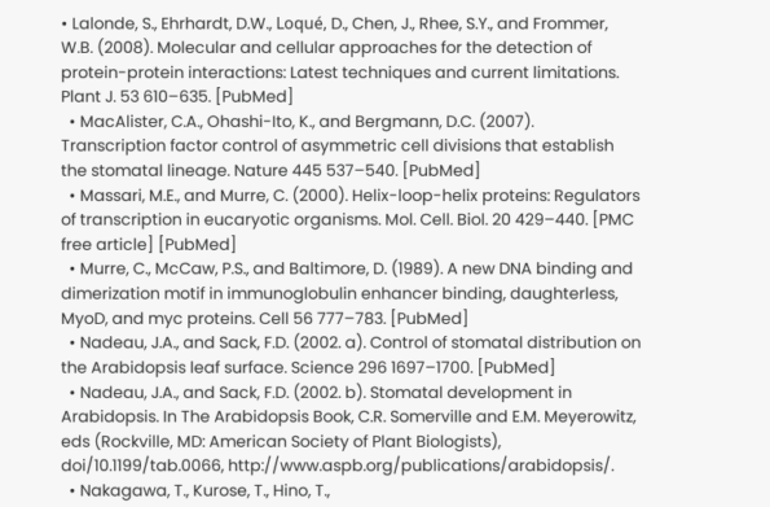• Lalonde, S., Ehrhardt, D.W., Loqué, D., Chen, J., Rhee, S.Y., and Frommer, W.B. (2008). Molecular and cellular approaches for the detection of protein-protein interactions: Latest techniques and current limitations. Plant J. 53 610–635. [PubMed]
  • MacAlister, C.A., Ohashi-Ito, K., and Bergmann, D.C. (2007). Transcription factor control of asymmetric cell divisions that establish the stomatal lineage. Nature 445 537–540. [PubMed]
  • Massari, M.E., and Murre, C. (2000). Helix-loop-helix proteins: Regulators of transcription in eucaryotic organisms. Mol. Cell. Biol. 20 429–440. [PMC free article] [PubMed]
  • Murre, C., McCaw, P.S., and Baltimore, D. (1989). A new DNA binding and dimerization motif in immunoglobulin enhancer binding, daughterless, MyoD, and myc proteins. Cell 56 777–783. [PubMed]
  • Nadeau, J.A., and Sack, F.D. (2002. a). Control of stomatal distribution on the Arabidopsis leaf surface. Science 296 1697–1700. [PubMed]
  • Nadeau, J.A., and Sack, F.D. (2002. b). Stomatal development in Arabidopsis. In The Arabidopsis Book, C.R. Somerville and E.M. Meyerowitz, eds (Rockville, MD: American Society of Plant Biologists), doi/10.1199/tab.0066, http://www.aspb.org/publications/arabidopsis/.
  • Nakagawa, T., Kurose, T., Hino, T.,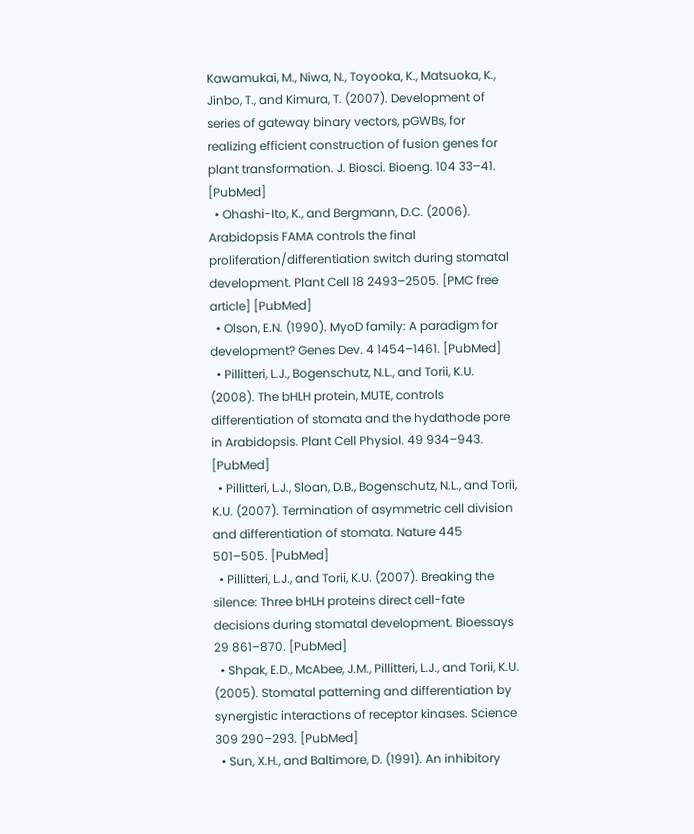Kawamukai, M., Niwa, N., Toyooka, K., Matsuoka, K., Jinbo, T., and Kimura, T. (2007). Development of series of gateway binary vectors, pGWBs, for realizing efficient construction of fusion genes for plant transformation. J. Biosci. Bioeng. 104 33–41. [PubMed]
  • Ohashi-Ito, K., and Bergmann, D.C. (2006). Arabidopsis FAMA controls the final proliferation/differentiation switch during stomatal development. Plant Cell 18 2493–2505. [PMC free article] [PubMed]
  • Olson, E.N. (1990). MyoD family: A paradigm for development? Genes Dev. 4 1454–1461. [PubMed]
  • Pillitteri, L.J., Bogenschutz, N.L., and Torii, K.U. (2008). The bHLH protein, MUTE, controls differentiation of stomata and the hydathode pore in Arabidopsis. Plant Cell Physiol. 49 934–943. [PubMed]
  • Pillitteri, L.J., Sloan, D.B., Bogenschutz, N.L., and Torii, K.U. (2007). Termination of asymmetric cell division and differentiation of stomata. Nature 445 501–505. [PubMed]
  • Pillitteri, L.J., and Torii, K.U. (2007). Breaking the silence: Three bHLH proteins direct cell-fate decisions during stomatal development. Bioessays 29 861–870. [PubMed]
  • Shpak, E.D., McAbee, J.M., Pillitteri, L.J., and Torii, K.U. (2005). Stomatal patterning and differentiation by synergistic interactions of receptor kinases. Science 309 290–293. [PubMed]
  • Sun, X.H., and Baltimore, D. (1991). An inhibitory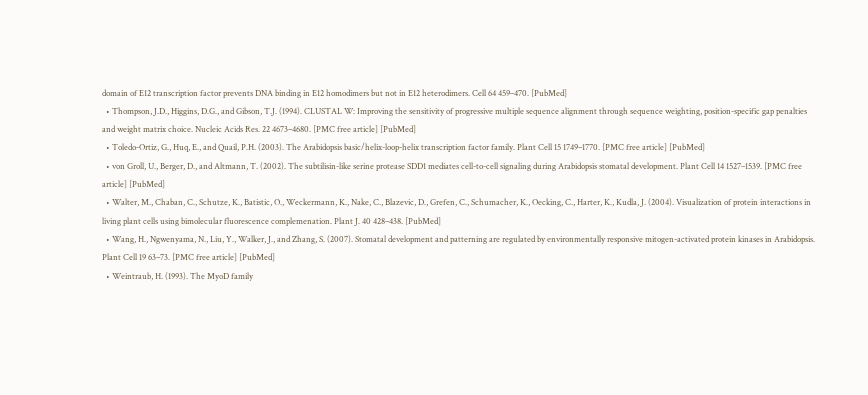domain of E12 transcription factor prevents DNA binding in E12 homodimers but not in E12 heterodimers. Cell 64 459–470. [PubMed]
  • Thompson, J.D., Higgins, D.G., and Gibson, T.J. (1994). CLUSTAL W: Improving the sensitivity of progressive multiple sequence alignment through sequence weighting, position-specific gap penalties and weight matrix choice. Nucleic Acids Res. 22 4673–4680. [PMC free article] [PubMed]
  • Toledo-Ortiz, G., Huq, E., and Quail, P.H. (2003). The Arabidopsis basic/helix-loop-helix transcription factor family. Plant Cell 15 1749–1770. [PMC free article] [PubMed]
  • von Groll, U., Berger, D., and Altmann, T. (2002). The subtilisin-like serine protease SDD1 mediates cell-to-cell signaling during Arabidopsis stomatal development. Plant Cell 14 1527–1539. [PMC free article] [PubMed]
  • Walter, M., Chaban, C., Schutze, K., Batistic, O., Weckermann, K., Nake, C., Blazevic, D., Grefen, C., Schumacher, K., Oecking, C., Harter, K., Kudla, J. (2004). Visualization of protein interactions in living plant cells using bimolecular fluorescence complemenation. Plant J. 40 428–438. [PubMed]
  • Wang, H., Ngwenyama, N., Liu, Y., Walker, J., and Zhang, S. (2007). Stomatal development and patterning are regulated by environmentally responsive mitogen-activated protein kinases in Arabidopsis. Plant Cell 19 63–73. [PMC free article] [PubMed]
  • Weintraub, H. (1993). The MyoD family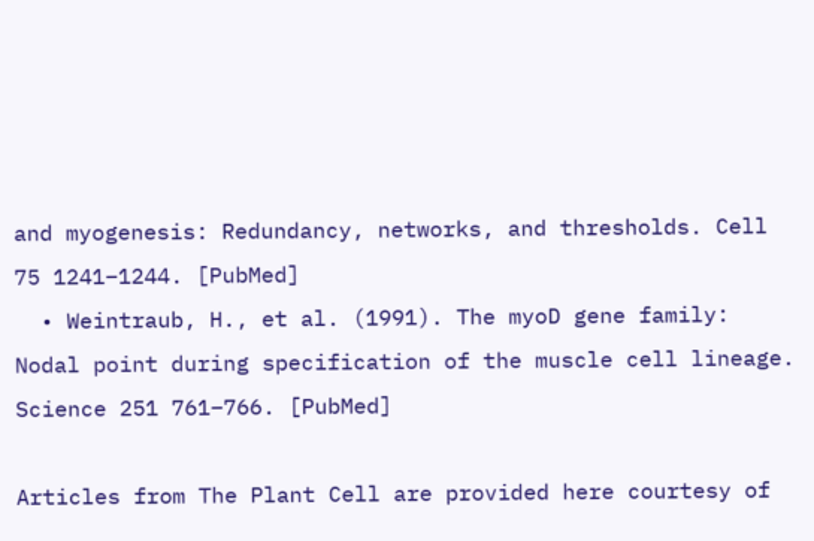and myogenesis: Redundancy, networks, and thresholds. Cell 75 1241–1244. [PubMed]
  • Weintraub, H., et al. (1991). The myoD gene family: Nodal point during specification of the muscle cell lineage. Science 251 761–766. [PubMed]

Articles from The Plant Cell are provided here courtesy of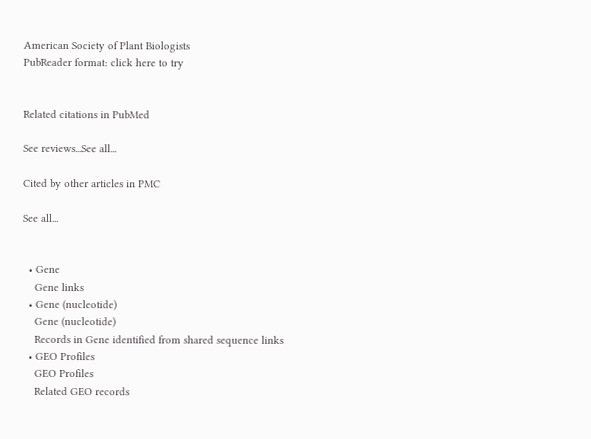American Society of Plant Biologists
PubReader format: click here to try


Related citations in PubMed

See reviews...See all...

Cited by other articles in PMC

See all...


  • Gene
    Gene links
  • Gene (nucleotide)
    Gene (nucleotide)
    Records in Gene identified from shared sequence links
  • GEO Profiles
    GEO Profiles
    Related GEO records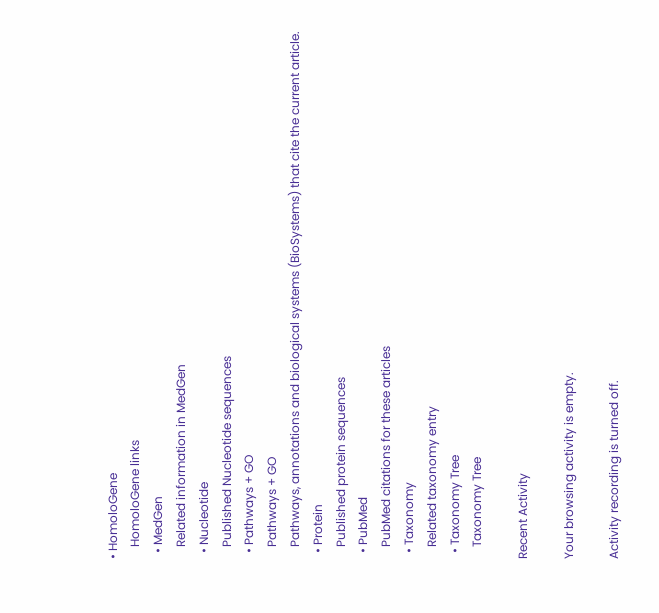• HomoloGene
    HomoloGene links
  • MedGen
    Related information in MedGen
  • Nucleotide
    Published Nucleotide sequences
  • Pathways + GO
    Pathways + GO
    Pathways, annotations and biological systems (BioSystems) that cite the current article.
  • Protein
    Published protein sequences
  • PubMed
    PubMed citations for these articles
  • Taxonomy
    Related taxonomy entry
  • Taxonomy Tree
    Taxonomy Tree

Recent Activity

Your browsing activity is empty.

Activity recording is turned off.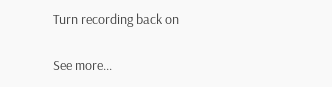Turn recording back on

See more...